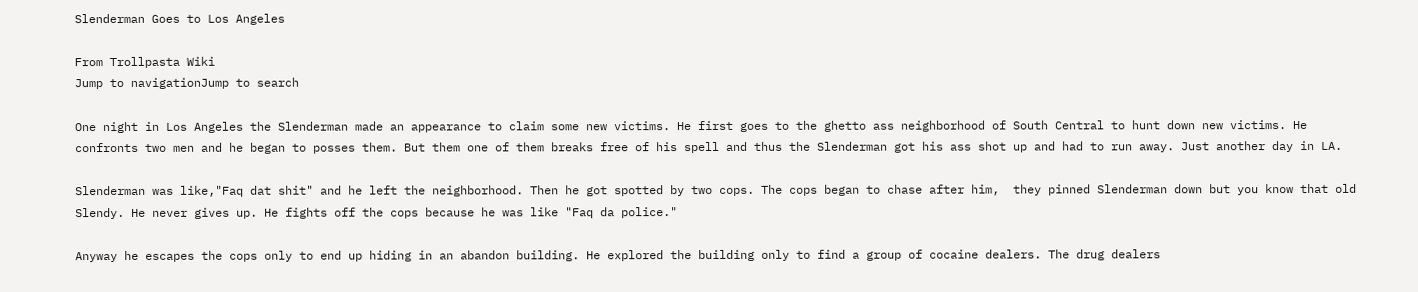Slenderman Goes to Los Angeles

From Trollpasta Wiki
Jump to navigationJump to search

One night in Los Angeles the Slenderman made an appearance to claim some new victims. He first goes to the ghetto ass neighborhood of South Central to hunt down new victims. He confronts two men and he began to posses them. But them one of them breaks free of his spell and thus the Slenderman got his ass shot up and had to run away. Just another day in LA.

Slenderman was like,"Faq dat shit" and he left the neighborhood. Then he got spotted by two cops. The cops began to chase after him,  they pinned Slenderman down but you know that old Slendy. He never gives up. He fights off the cops because he was like "Faq da police."

Anyway he escapes the cops only to end up hiding in an abandon building. He explored the building only to find a group of cocaine dealers. The drug dealers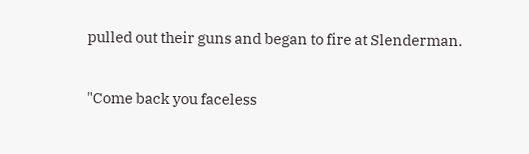pulled out their guns and began to fire at Slenderman.

"Come back you faceless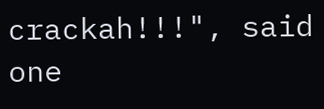crackah!!!", said one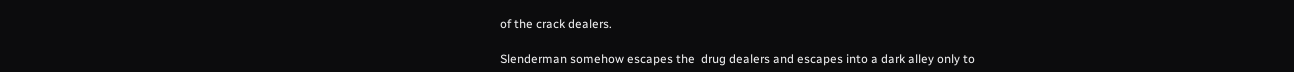of the crack dealers.

Slenderman somehow escapes the  drug dealers and escapes into a dark alley only to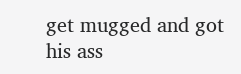get mugged and got his ass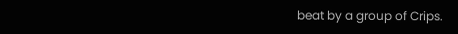beat by a group of Crips.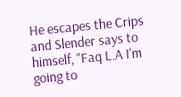He escapes the Crips and Slender says to himself, "Faq L.A I'm going to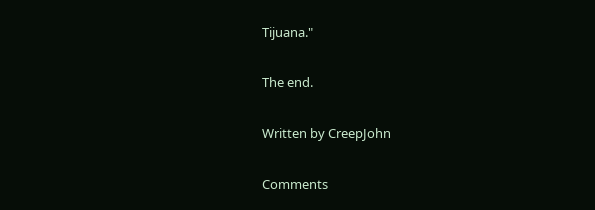Tijuana."

The end.

Written by CreepJohn

Comments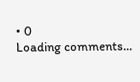• 0
Loading comments...